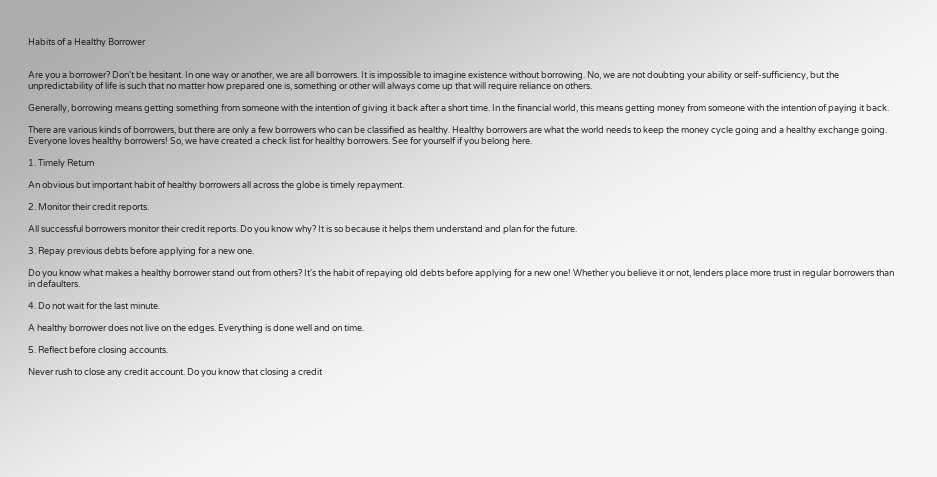Habits of a Healthy Borrower


Are you a borrower? Don't be hesitant. In one way or another, we are all borrowers. It is impossible to imagine existence without borrowing. No, we are not doubting your ability or self-sufficiency, but the unpredictability of life is such that no matter how prepared one is, something or other will always come up that will require reliance on others.

Generally, borrowing means getting something from someone with the intention of giving it back after a short time. In the financial world, this means getting money from someone with the intention of paying it back.

There are various kinds of borrowers, but there are only a few borrowers who can be classified as healthy. Healthy borrowers are what the world needs to keep the money cycle going and a healthy exchange going. Everyone loves healthy borrowers! So, we have created a check list for healthy borrowers. See for yourself if you belong here.

1. Timely Return

An obvious but important habit of healthy borrowers all across the globe is timely repayment.

2. Monitor their credit reports.

All successful borrowers monitor their credit reports. Do you know why? It is so because it helps them understand and plan for the future.

3. Repay previous debts before applying for a new one.

Do you know what makes a healthy borrower stand out from others? It's the habit of repaying old debts before applying for a new one! Whether you believe it or not, lenders place more trust in regular borrowers than in defaulters.

4. Do not wait for the last minute.

A healthy borrower does not live on the edges. Everything is done well and on time.

5. Reflect before closing accounts.

Never rush to close any credit account. Do you know that closing a credit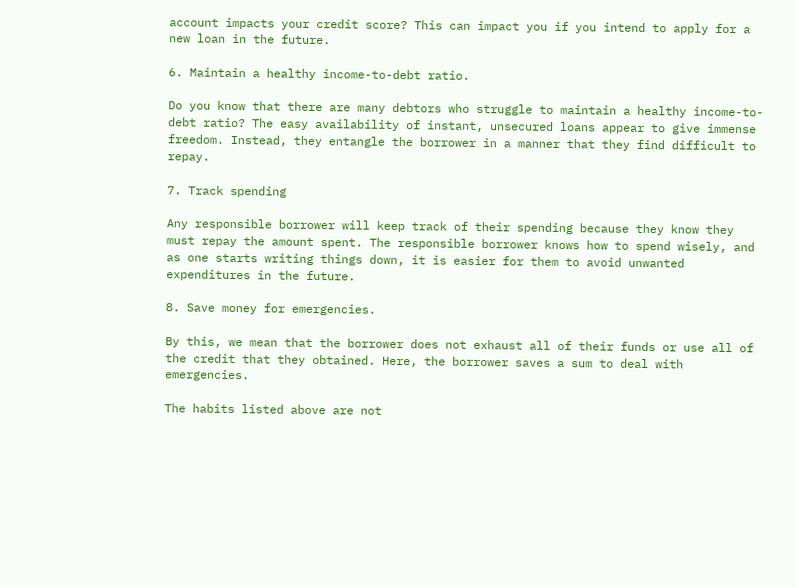account impacts your credit score? This can impact you if you intend to apply for a new loan in the future.

6. Maintain a healthy income-to-debt ratio.

Do you know that there are many debtors who struggle to maintain a healthy income-to-debt ratio? The easy availability of instant, unsecured loans appear to give immense freedom. Instead, they entangle the borrower in a manner that they find difficult to repay.

7. Track spending

Any responsible borrower will keep track of their spending because they know they must repay the amount spent. The responsible borrower knows how to spend wisely, and as one starts writing things down, it is easier for them to avoid unwanted expenditures in the future.

8. Save money for emergencies.

By this, we mean that the borrower does not exhaust all of their funds or use all of the credit that they obtained. Here, the borrower saves a sum to deal with emergencies.

The habits listed above are not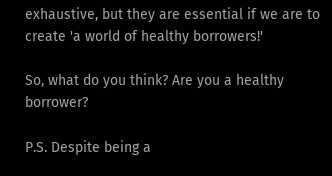exhaustive, but they are essential if we are to create 'a world of healthy borrowers!'

So, what do you think? Are you a healthy borrower?

P.S. Despite being a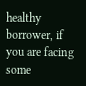healthy borrower, if you are facing some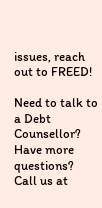issues, reach out to FREED!

Need to talk to a Debt Counsellor?
Have more questions? Call us at